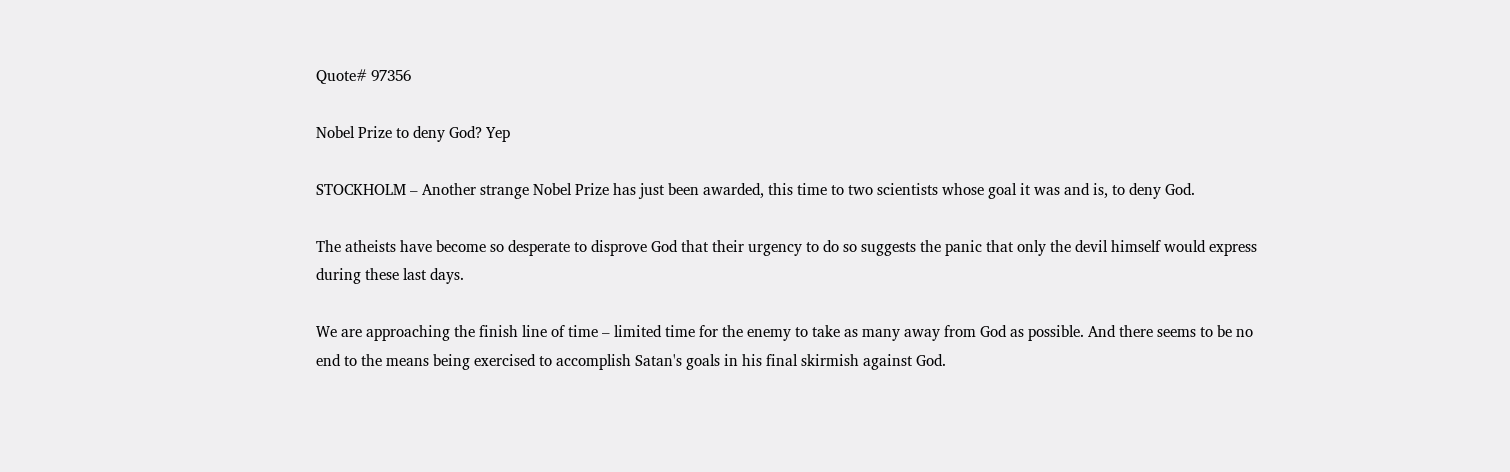Quote# 97356

Nobel Prize to deny God? Yep

STOCKHOLM – Another strange Nobel Prize has just been awarded, this time to two scientists whose goal it was and is, to deny God.

The atheists have become so desperate to disprove God that their urgency to do so suggests the panic that only the devil himself would express during these last days.

We are approaching the finish line of time – limited time for the enemy to take as many away from God as possible. And there seems to be no end to the means being exercised to accomplish Satan's goals in his final skirmish against God.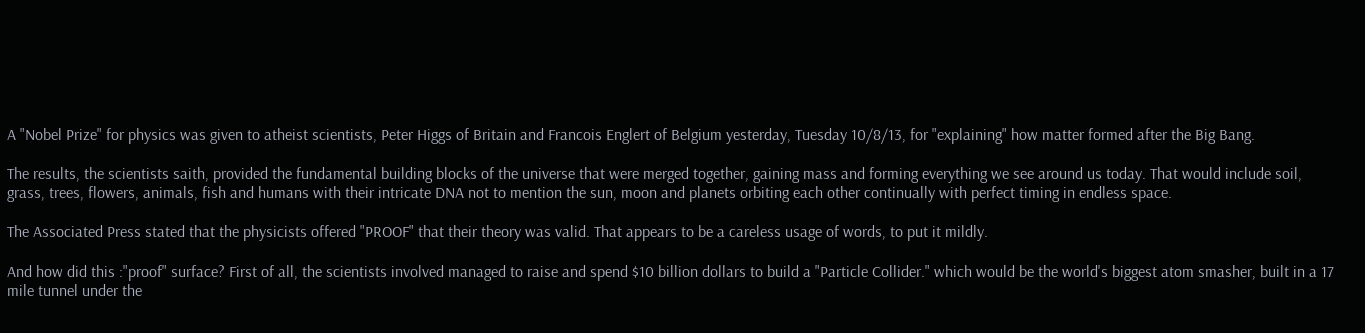A "Nobel Prize" for physics was given to atheist scientists, Peter Higgs of Britain and Francois Englert of Belgium yesterday, Tuesday 10/8/13, for "explaining" how matter formed after the Big Bang.

The results, the scientists saith, provided the fundamental building blocks of the universe that were merged together, gaining mass and forming everything we see around us today. That would include soil, grass, trees, flowers, animals, fish and humans with their intricate DNA not to mention the sun, moon and planets orbiting each other continually with perfect timing in endless space.

The Associated Press stated that the physicists offered "PROOF" that their theory was valid. That appears to be a careless usage of words, to put it mildly.

And how did this :"proof" surface? First of all, the scientists involved managed to raise and spend $10 billion dollars to build a "Particle Collider." which would be the world's biggest atom smasher, built in a 17 mile tunnel under the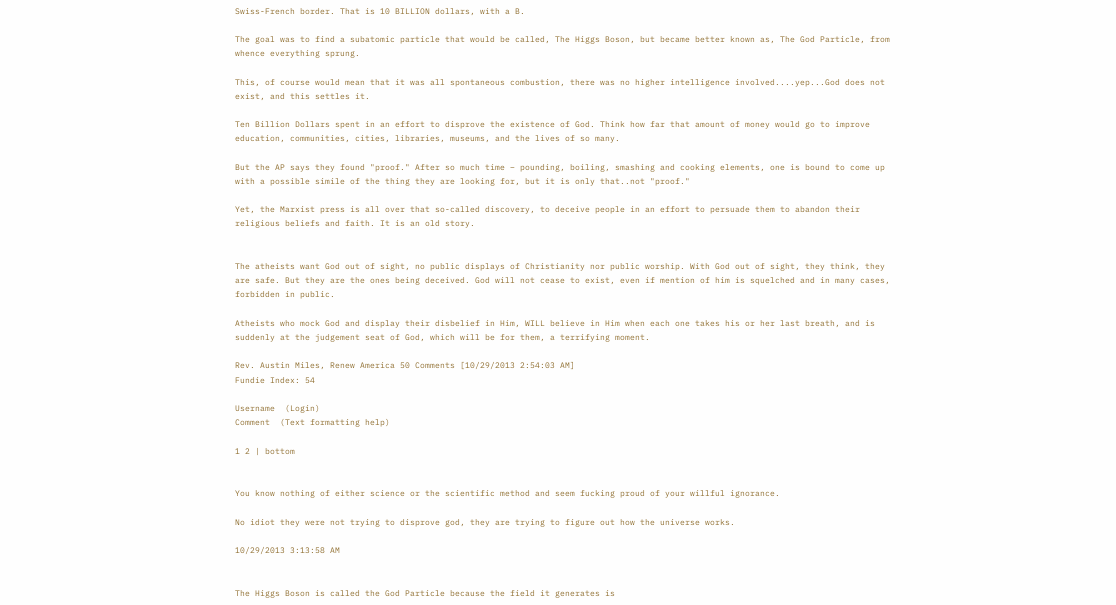Swiss-French border. That is 10 BILLION dollars, with a B.

The goal was to find a subatomic particle that would be called, The Higgs Boson, but became better known as, The God Particle, from whence everything sprung.

This, of course would mean that it was all spontaneous combustion, there was no higher intelligence involved....yep...God does not exist, and this settles it.

Ten Billion Dollars spent in an effort to disprove the existence of God. Think how far that amount of money would go to improve education, communities, cities, libraries, museums, and the lives of so many.

But the AP says they found "proof." After so much time – pounding, boiling, smashing and cooking elements, one is bound to come up with a possible simile of the thing they are looking for, but it is only that..not "proof."

Yet, the Marxist press is all over that so-called discovery, to deceive people in an effort to persuade them to abandon their religious beliefs and faith. It is an old story.


The atheists want God out of sight, no public displays of Christianity nor public worship. With God out of sight, they think, they are safe. But they are the ones being deceived. God will not cease to exist, even if mention of him is squelched and in many cases, forbidden in public.

Atheists who mock God and display their disbelief in Him, WILL believe in Him when each one takes his or her last breath, and is suddenly at the judgement seat of God, which will be for them, a terrifying moment.

Rev. Austin Miles, Renew America 50 Comments [10/29/2013 2:54:03 AM]
Fundie Index: 54

Username  (Login)
Comment  (Text formatting help)

1 2 | bottom


You know nothing of either science or the scientific method and seem fucking proud of your willful ignorance.

No idiot they were not trying to disprove god, they are trying to figure out how the universe works.

10/29/2013 3:13:58 AM


The Higgs Boson is called the God Particle because the field it generates is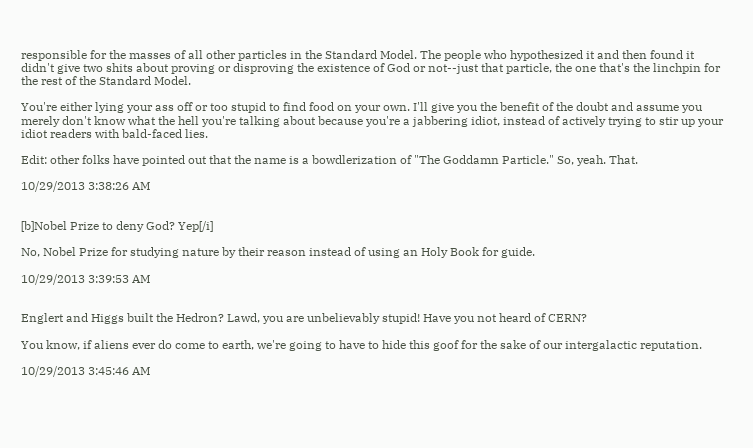responsible for the masses of all other particles in the Standard Model. The people who hypothesized it and then found it didn't give two shits about proving or disproving the existence of God or not--just that particle, the one that's the linchpin for the rest of the Standard Model.

You're either lying your ass off or too stupid to find food on your own. I'll give you the benefit of the doubt and assume you merely don't know what the hell you're talking about because you're a jabbering idiot, instead of actively trying to stir up your idiot readers with bald-faced lies.

Edit: other folks have pointed out that the name is a bowdlerization of "The Goddamn Particle." So, yeah. That.

10/29/2013 3:38:26 AM


[b]Nobel Prize to deny God? Yep[/i]

No, Nobel Prize for studying nature by their reason instead of using an Holy Book for guide.

10/29/2013 3:39:53 AM


Englert and Higgs built the Hedron? Lawd, you are unbelievably stupid! Have you not heard of CERN?

You know, if aliens ever do come to earth, we're going to have to hide this goof for the sake of our intergalactic reputation.

10/29/2013 3:45:46 AM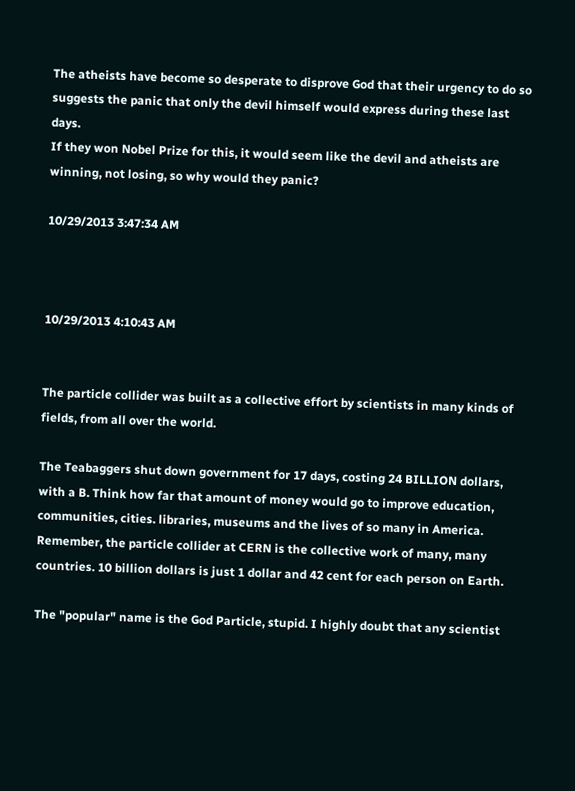The atheists have become so desperate to disprove God that their urgency to do so suggests the panic that only the devil himself would express during these last days.
If they won Nobel Prize for this, it would seem like the devil and atheists are winning, not losing, so why would they panic?

10/29/2013 3:47:34 AM



10/29/2013 4:10:43 AM


The particle collider was built as a collective effort by scientists in many kinds of fields, from all over the world.

The Teabaggers shut down government for 17 days, costing 24 BILLION dollars, with a B. Think how far that amount of money would go to improve education, communities, cities. libraries, museums and the lives of so many in America. Remember, the particle collider at CERN is the collective work of many, many countries. 10 billion dollars is just 1 dollar and 42 cent for each person on Earth.

The "popular" name is the God Particle, stupid. I highly doubt that any scientist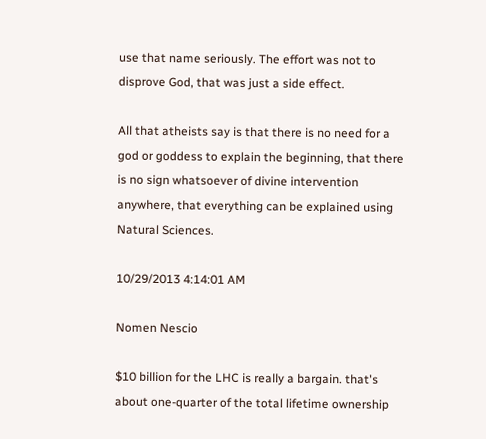use that name seriously. The effort was not to disprove God, that was just a side effect.

All that atheists say is that there is no need for a god or goddess to explain the beginning, that there is no sign whatsoever of divine intervention anywhere, that everything can be explained using Natural Sciences.

10/29/2013 4:14:01 AM

Nomen Nescio

$10 billion for the LHC is really a bargain. that's about one-quarter of the total lifetime ownership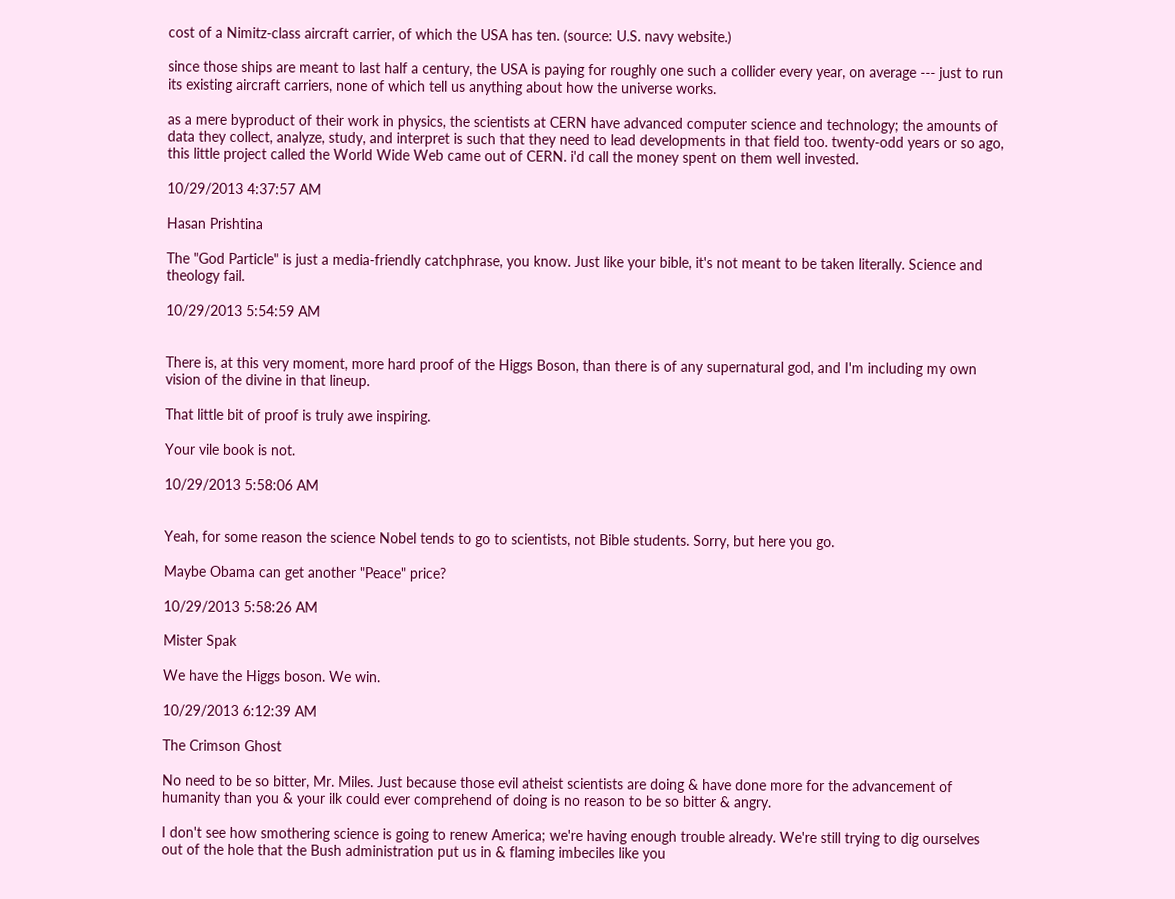cost of a Nimitz-class aircraft carrier, of which the USA has ten. (source: U.S. navy website.)

since those ships are meant to last half a century, the USA is paying for roughly one such a collider every year, on average --- just to run its existing aircraft carriers, none of which tell us anything about how the universe works.

as a mere byproduct of their work in physics, the scientists at CERN have advanced computer science and technology; the amounts of data they collect, analyze, study, and interpret is such that they need to lead developments in that field too. twenty-odd years or so ago, this little project called the World Wide Web came out of CERN. i'd call the money spent on them well invested.

10/29/2013 4:37:57 AM

Hasan Prishtina

The "God Particle" is just a media-friendly catchphrase, you know. Just like your bible, it's not meant to be taken literally. Science and theology fail.

10/29/2013 5:54:59 AM


There is, at this very moment, more hard proof of the Higgs Boson, than there is of any supernatural god, and I'm including my own vision of the divine in that lineup.

That little bit of proof is truly awe inspiring.

Your vile book is not.

10/29/2013 5:58:06 AM


Yeah, for some reason the science Nobel tends to go to scientists, not Bible students. Sorry, but here you go.

Maybe Obama can get another "Peace" price?

10/29/2013 5:58:26 AM

Mister Spak

We have the Higgs boson. We win.

10/29/2013 6:12:39 AM

The Crimson Ghost

No need to be so bitter, Mr. Miles. Just because those evil atheist scientists are doing & have done more for the advancement of humanity than you & your ilk could ever comprehend of doing is no reason to be so bitter & angry.

I don't see how smothering science is going to renew America; we're having enough trouble already. We're still trying to dig ourselves out of the hole that the Bush administration put us in & flaming imbeciles like you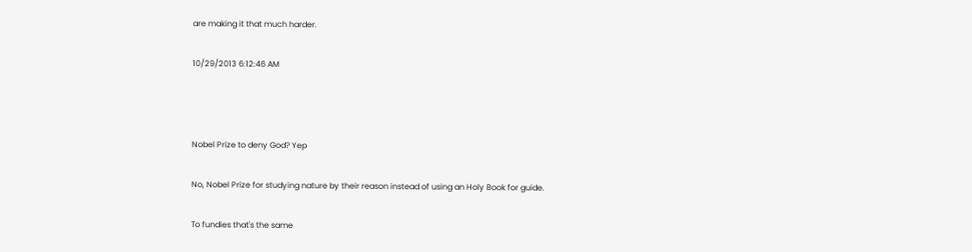are making it that much harder.

10/29/2013 6:12:46 AM



Nobel Prize to deny God? Yep

No, Nobel Prize for studying nature by their reason instead of using an Holy Book for guide.

To fundies that's the same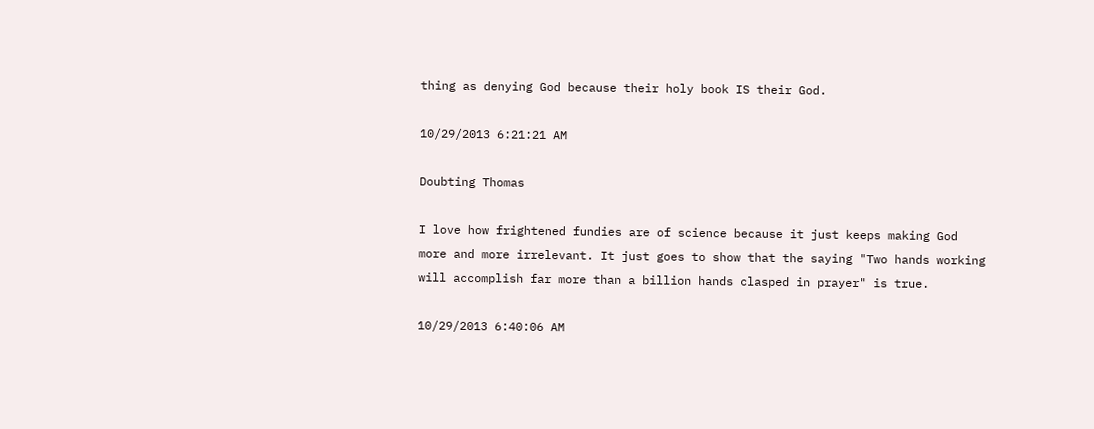thing as denying God because their holy book IS their God.

10/29/2013 6:21:21 AM

Doubting Thomas

I love how frightened fundies are of science because it just keeps making God more and more irrelevant. It just goes to show that the saying "Two hands working will accomplish far more than a billion hands clasped in prayer" is true.

10/29/2013 6:40:06 AM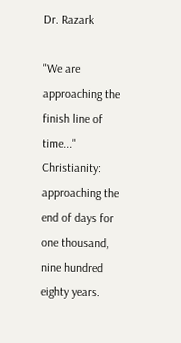Dr. Razark

"We are approaching the finish line of time..."
Christianity: approaching the end of days for one thousand, nine hundred eighty years.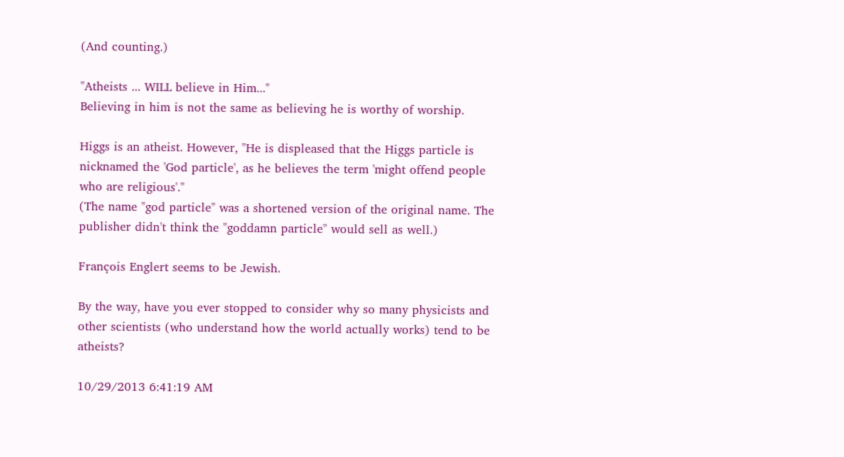(And counting.)

"Atheists ... WILL believe in Him..."
Believing in him is not the same as believing he is worthy of worship.

Higgs is an atheist. However, "He is displeased that the Higgs particle is nicknamed the 'God particle', as he believes the term 'might offend people who are religious'."
(The name "god particle" was a shortened version of the original name. The publisher didn't think the "goddamn particle" would sell as well.)

François Englert seems to be Jewish.

By the way, have you ever stopped to consider why so many physicists and other scientists (who understand how the world actually works) tend to be atheists?

10/29/2013 6:41:19 AM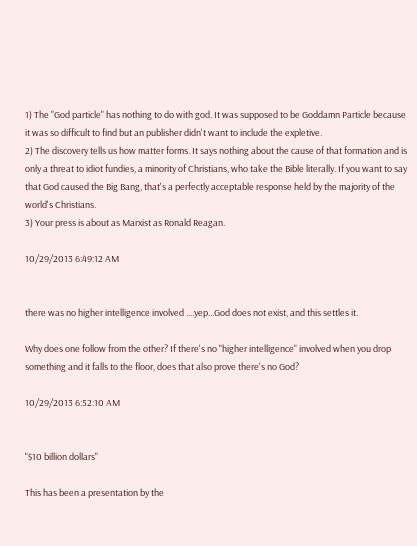1) The "God particle" has nothing to do with god. It was supposed to be Goddamn Particle because it was so difficult to find but an publisher didn't want to include the expletive.
2) The discovery tells us how matter forms. It says nothing about the cause of that formation and is only a threat to idiot fundies, a minority of Christians, who take the Bible literally. If you want to say that God caused the Big Bang, that's a perfectly acceptable response held by the majority of the world's Christians.
3) Your press is about as Marxist as Ronald Reagan.

10/29/2013 6:49:12 AM


there was no higher intelligence involved ....yep...God does not exist, and this settles it.

Why does one follow from the other? If there's no "higher intelligence" involved when you drop something and it falls to the floor, does that also prove there's no God?

10/29/2013 6:52:10 AM


"$10 billion dollars"

This has been a presentation by the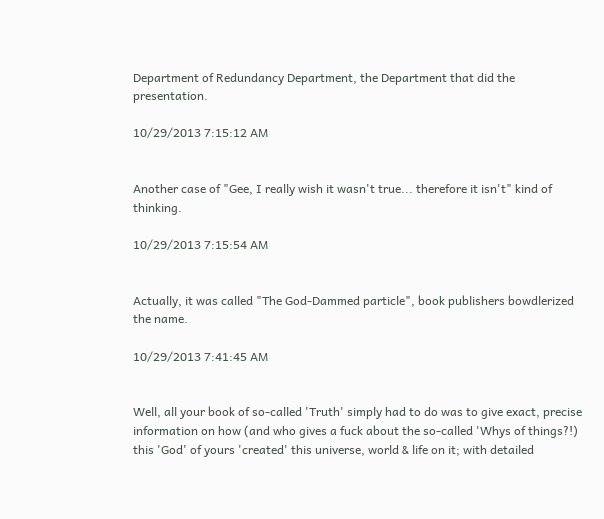Department of Redundancy Department, the Department that did the presentation.

10/29/2013 7:15:12 AM


Another case of "Gee, I really wish it wasn't true... therefore it isn't" kind of thinking.

10/29/2013 7:15:54 AM


Actually, it was called "The God-Dammed particle", book publishers bowdlerized the name.

10/29/2013 7:41:45 AM


Well, all your book of so-called 'Truth' simply had to do was to give exact, precise information on how (and who gives a fuck about the so-called 'Whys of things?!) this 'God' of yours 'created' this universe, world & life on it; with detailed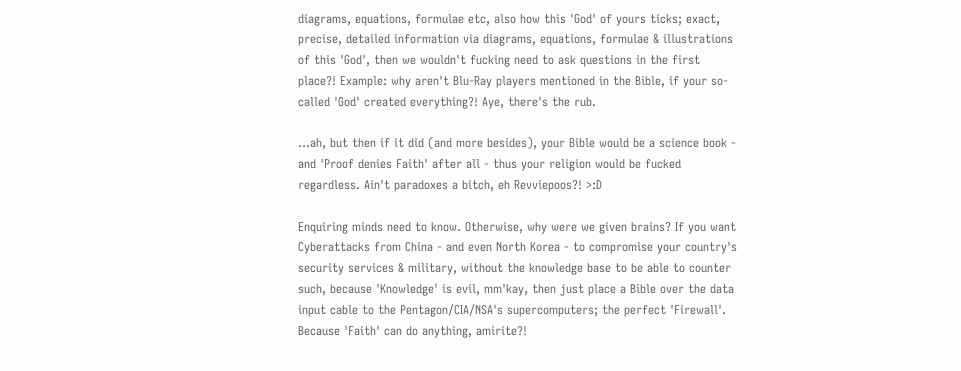diagrams, equations, formulae etc, also how this 'God' of yours ticks; exact, precise, detailed information via diagrams, equations, formulae & illustrations of this 'God', then we wouldn't fucking need to ask questions in the first place?! Example: why aren't Blu-Ray players mentioned in the Bible, if your so-called 'God' created everything?! Aye, there's the rub.

...ah, but then if it did (and more besides), your Bible would be a science book - and 'Proof denies Faith' after all - thus your religion would be fucked regardless. Ain't paradoxes a bitch, eh Revviepoos?! >:D

Enquiring minds need to know. Otherwise, why were we given brains? If you want Cyberattacks from China - and even North Korea - to compromise your country's security services & military, without the knowledge base to be able to counter such, because 'Knowledge' is evil, mm'kay, then just place a Bible over the data input cable to the Pentagon/CIA/NSA's supercomputers; the perfect 'Firewall'. Because 'Faith' can do anything, amirite?!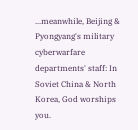...meanwhile, Beijing & Pyongyang's military cyberwarfare departments' staff: In Soviet China & North Korea, God worships you.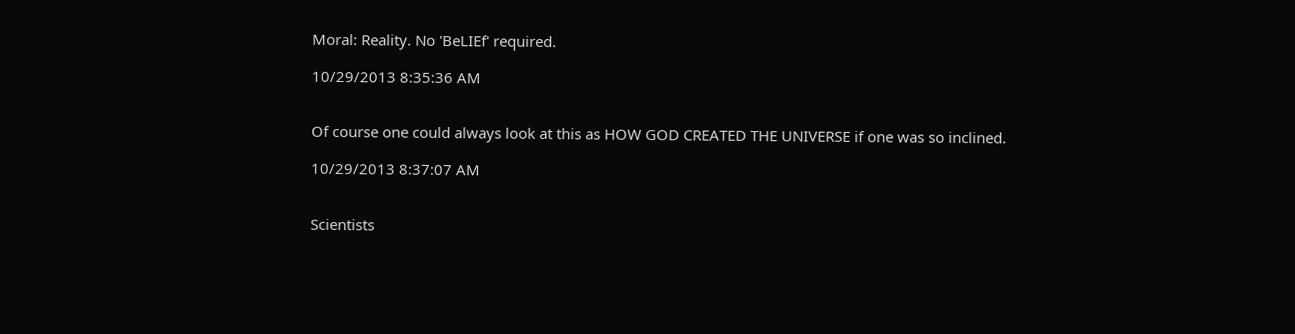Moral: Reality. No 'BeLIEf' required.

10/29/2013 8:35:36 AM


Of course one could always look at this as HOW GOD CREATED THE UNIVERSE if one was so inclined.

10/29/2013 8:37:07 AM


Scientists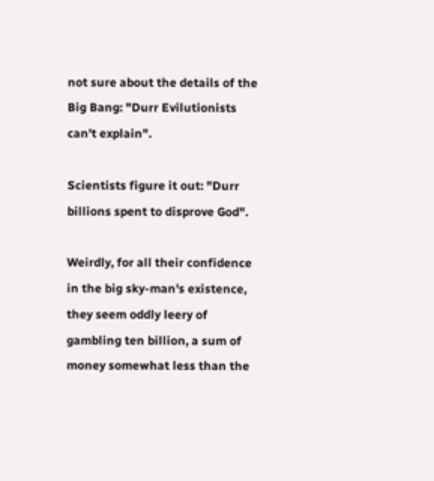not sure about the details of the Big Bang: "Durr Evilutionists can't explain".

Scientists figure it out: "Durr billions spent to disprove God".

Weirdly, for all their confidence in the big sky-man's existence, they seem oddly leery of gambling ten billion, a sum of money somewhat less than the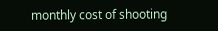monthly cost of shooting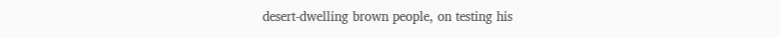desert-dwelling brown people, on testing his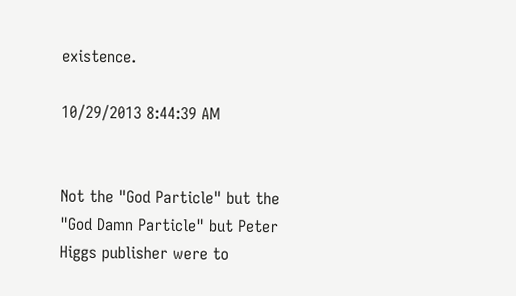existence.

10/29/2013 8:44:39 AM


Not the "God Particle" but the "God Damn Particle" but Peter Higgs publisher were to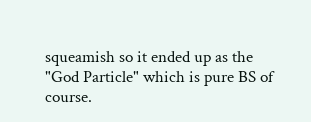squeamish so it ended up as the "God Particle" which is pure BS of course.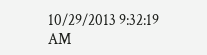10/29/2013 9:32:19 AM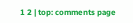1 2 | top: comments page